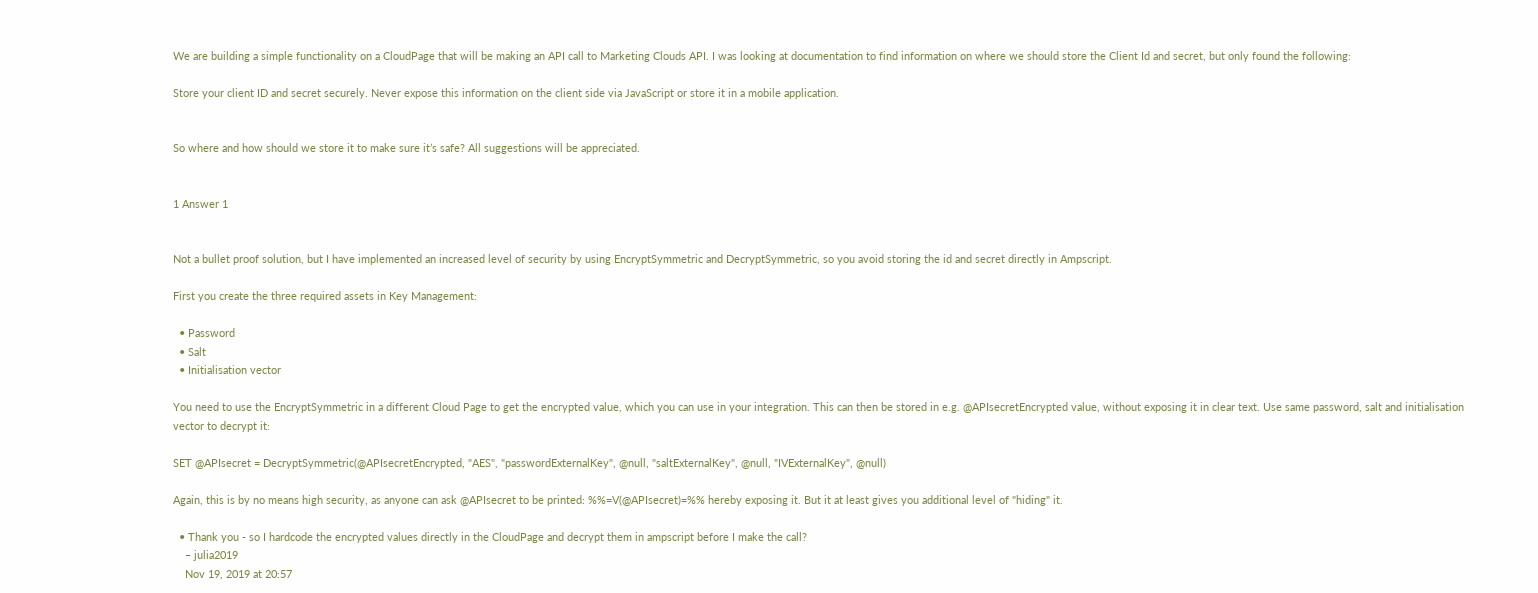We are building a simple functionality on a CloudPage that will be making an API call to Marketing Clouds API. I was looking at documentation to find information on where we should store the Client Id and secret, but only found the following:

Store your client ID and secret securely. Never expose this information on the client side via JavaScript or store it in a mobile application.


So where and how should we store it to make sure it’s safe? All suggestions will be appreciated.


1 Answer 1


Not a bullet proof solution, but I have implemented an increased level of security by using EncryptSymmetric and DecryptSymmetric, so you avoid storing the id and secret directly in Ampscript.

First you create the three required assets in Key Management:

  • Password
  • Salt
  • Initialisation vector

You need to use the EncryptSymmetric in a different Cloud Page to get the encrypted value, which you can use in your integration. This can then be stored in e.g. @APIsecretEncrypted value, without exposing it in clear text. Use same password, salt and initialisation vector to decrypt it:

SET @APIsecret = DecryptSymmetric(@APIsecretEncrypted, "AES", "passwordExternalKey", @null, "saltExternalKey", @null, "IVExternalKey", @null)

Again, this is by no means high security, as anyone can ask @APIsecret to be printed: %%=V(@APIsecret)=%% hereby exposing it. But it at least gives you additional level of "hiding" it.

  • Thank you - so I hardcode the encrypted values directly in the CloudPage and decrypt them in ampscript before I make the call?
    – julia2019
    Nov 19, 2019 at 20:57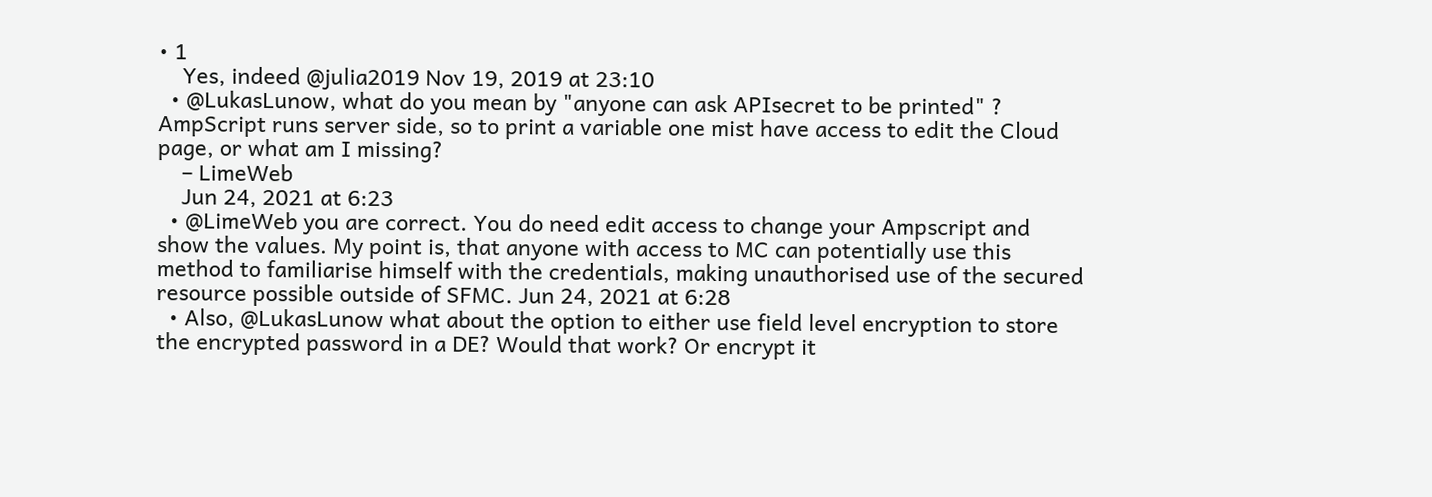• 1
    Yes, indeed @julia2019 Nov 19, 2019 at 23:10
  • @LukasLunow, what do you mean by "anyone can ask APIsecret to be printed" ? AmpScript runs server side, so to print a variable one mist have access to edit the Cloud page, or what am I missing?
    – LimeWeb
    Jun 24, 2021 at 6:23
  • @LimeWeb you are correct. You do need edit access to change your Ampscript and show the values. My point is, that anyone with access to MC can potentially use this method to familiarise himself with the credentials, making unauthorised use of the secured resource possible outside of SFMC. Jun 24, 2021 at 6:28
  • Also, @LukasLunow what about the option to either use field level encryption to store the encrypted password in a DE? Would that work? Or encrypt it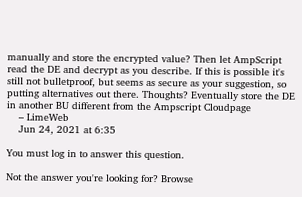manually and store the encrypted value? Then let AmpScript read the DE and decrypt as you describe. If this is possible it's still not bulletproof, but seems as secure as your suggestion, so putting alternatives out there. Thoughts? Eventually store the DE in another BU different from the Ampscript Cloudpage
    – LimeWeb
    Jun 24, 2021 at 6:35

You must log in to answer this question.

Not the answer you're looking for? Browse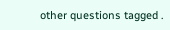other questions tagged .